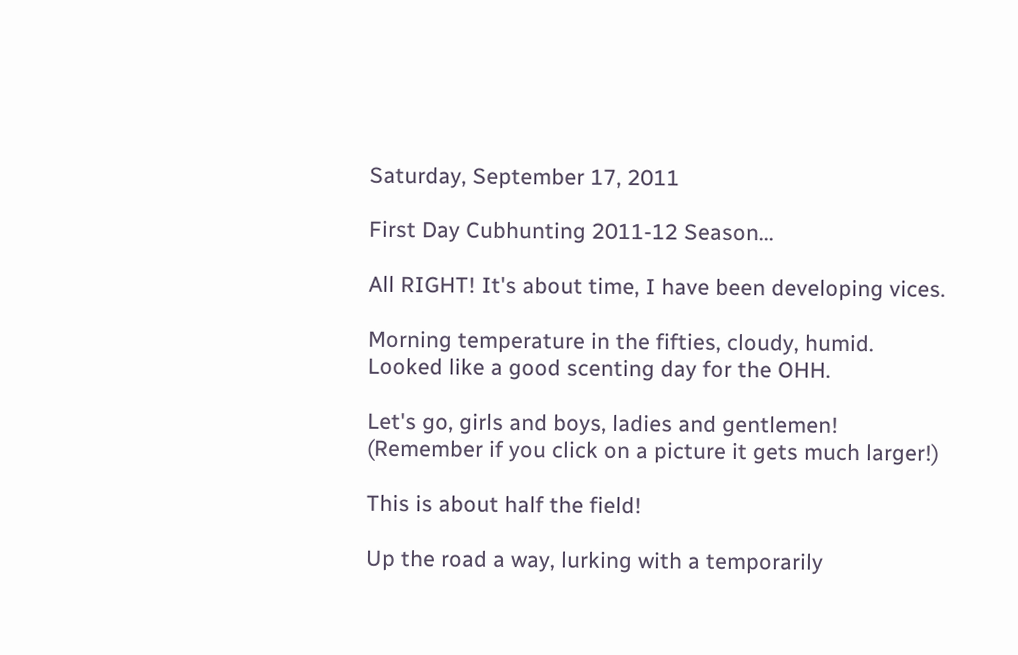Saturday, September 17, 2011

First Day Cubhunting 2011-12 Season...

All RIGHT! It's about time, I have been developing vices.

Morning temperature in the fifties, cloudy, humid. Looked like a good scenting day for the OHH.

Let's go, girls and boys, ladies and gentlemen! (Remember if you click on a picture it gets much larger!)

This is about half the field!

Up the road a way, lurking with a temporarily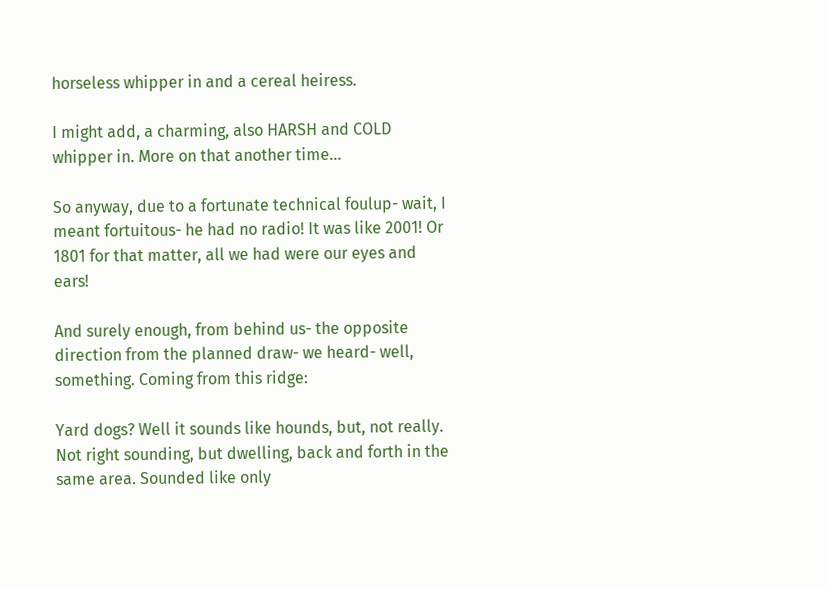horseless whipper in and a cereal heiress.

I might add, a charming, also HARSH and COLD whipper in. More on that another time...

So anyway, due to a fortunate technical foulup- wait, I meant fortuitous- he had no radio! It was like 2001! Or 1801 for that matter, all we had were our eyes and ears!

And surely enough, from behind us- the opposite direction from the planned draw- we heard- well, something. Coming from this ridge:

Yard dogs? Well it sounds like hounds, but, not really. Not right sounding, but dwelling, back and forth in the same area. Sounded like only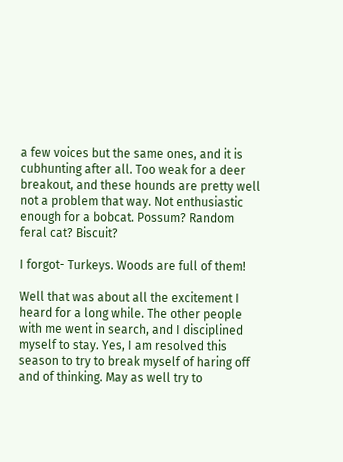a few voices but the same ones, and it is cubhunting after all. Too weak for a deer breakout, and these hounds are pretty well not a problem that way. Not enthusiastic enough for a bobcat. Possum? Random feral cat? Biscuit?

I forgot- Turkeys. Woods are full of them!

Well that was about all the excitement I heard for a long while. The other people with me went in search, and I disciplined myself to stay. Yes, I am resolved this season to try to break myself of haring off and of thinking. May as well try to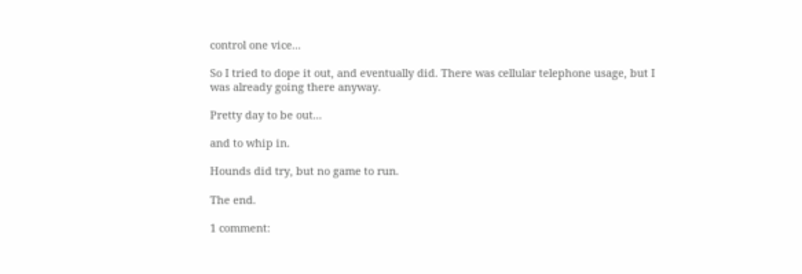control one vice...

So I tried to dope it out, and eventually did. There was cellular telephone usage, but I was already going there anyway.

Pretty day to be out...

and to whip in.

Hounds did try, but no game to run.

The end.

1 comment: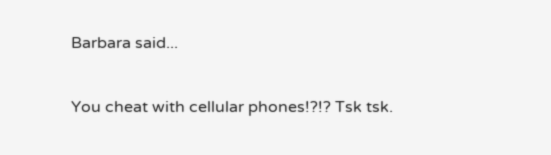Barbara said...

You cheat with cellular phones!?!? Tsk tsk.